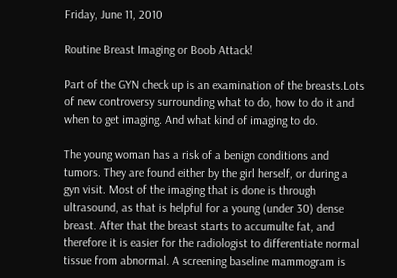Friday, June 11, 2010

Routine Breast Imaging or Boob Attack!

Part of the GYN check up is an examination of the breasts.Lots of new controversy surrounding what to do, how to do it and when to get imaging. And what kind of imaging to do.

The young woman has a risk of a benign conditions and tumors. They are found either by the girl herself, or during a gyn visit. Most of the imaging that is done is through ultrasound, as that is helpful for a young (under 30) dense breast. After that the breast starts to accumulte fat, and therefore it is easier for the radiologist to differentiate normal tissue from abnormal. A screening baseline mammogram is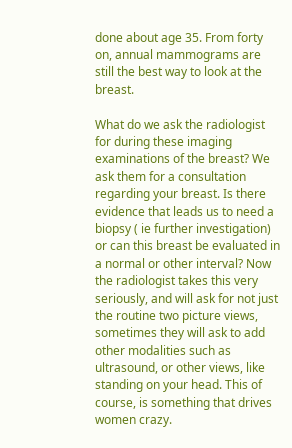done about age 35. From forty on, annual mammograms are still the best way to look at the breast.

What do we ask the radiologist for during these imaging examinations of the breast? We ask them for a consultation regarding your breast. Is there evidence that leads us to need a biopsy ( ie further investigation) or can this breast be evaluated in a normal or other interval? Now the radiologist takes this very seriously, and will ask for not just the routine two picture views, sometimes they will ask to add other modalities such as ultrasound, or other views, like standing on your head. This of course, is something that drives women crazy.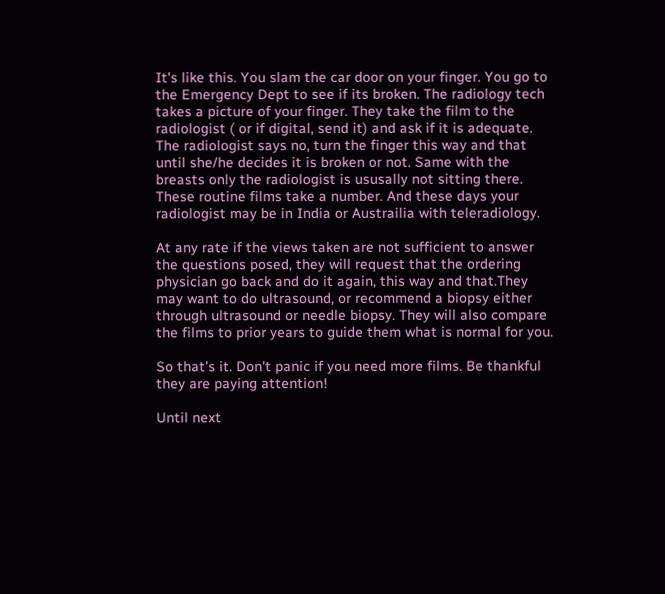It's like this. You slam the car door on your finger. You go to the Emergency Dept to see if its broken. The radiology tech takes a picture of your finger. They take the film to the radiologist ( or if digital, send it) and ask if it is adequate. The radiologist says no, turn the finger this way and that until she/he decides it is broken or not. Same with the breasts only the radiologist is ususally not sitting there. These routine films take a number. And these days your radiologist may be in India or Austrailia with teleradiology.

At any rate if the views taken are not sufficient to answer the questions posed, they will request that the ordering physician go back and do it again, this way and that.They may want to do ultrasound, or recommend a biopsy either through ultrasound or needle biopsy. They will also compare the films to prior years to guide them what is normal for you.

So that's it. Don't panic if you need more films. Be thankful they are paying attention!

Until next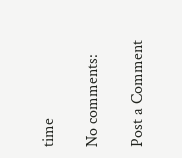time

No comments:

Post a Comment